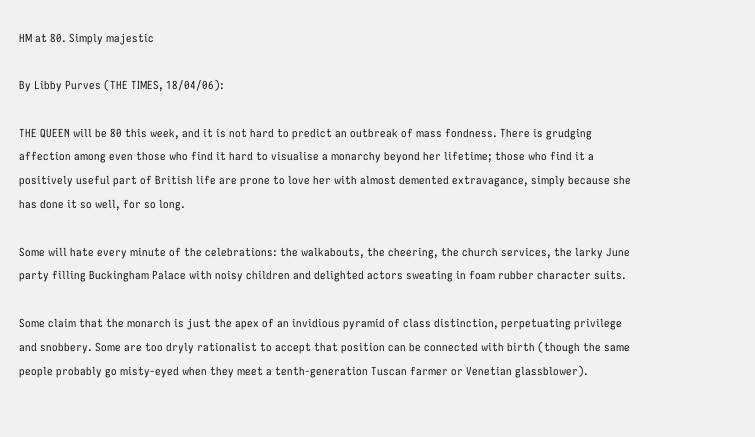HM at 80. Simply majestic

By Libby Purves (THE TIMES, 18/04/06):

THE QUEEN will be 80 this week, and it is not hard to predict an outbreak of mass fondness. There is grudging affection among even those who find it hard to visualise a monarchy beyond her lifetime; those who find it a positively useful part of British life are prone to love her with almost demented extravagance, simply because she has done it so well, for so long.

Some will hate every minute of the celebrations: the walkabouts, the cheering, the church services, the larky June party filling Buckingham Palace with noisy children and delighted actors sweating in foam rubber character suits.

Some claim that the monarch is just the apex of an invidious pyramid of class distinction, perpetuating privilege and snobbery. Some are too dryly rationalist to accept that position can be connected with birth (though the same people probably go misty-eyed when they meet a tenth-generation Tuscan farmer or Venetian glassblower).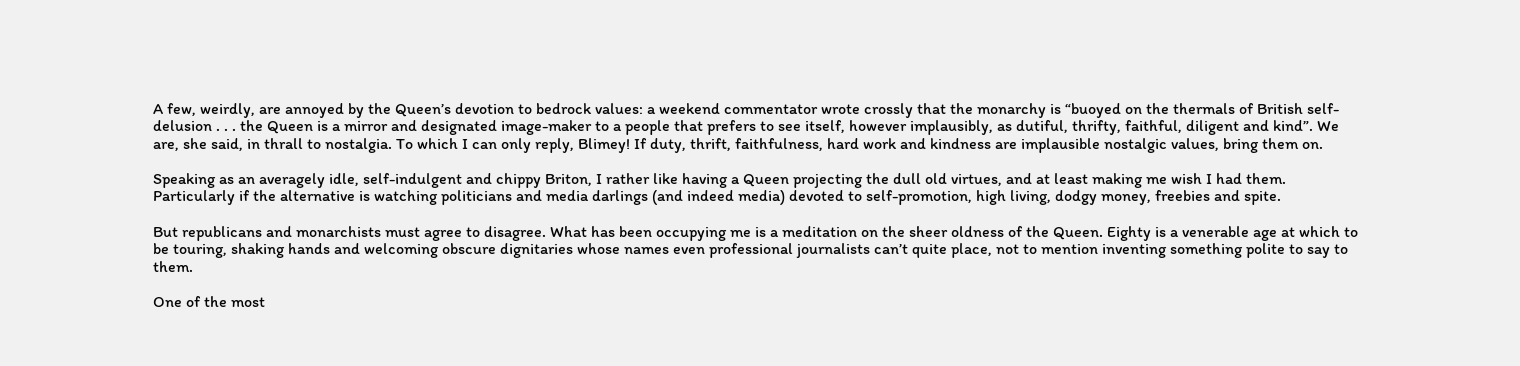A few, weirdly, are annoyed by the Queen’s devotion to bedrock values: a weekend commentator wrote crossly that the monarchy is “buoyed on the thermals of British self-delusion . . . the Queen is a mirror and designated image-maker to a people that prefers to see itself, however implausibly, as dutiful, thrifty, faithful, diligent and kind”. We are, she said, in thrall to nostalgia. To which I can only reply, Blimey! If duty, thrift, faithfulness, hard work and kindness are implausible nostalgic values, bring them on.

Speaking as an averagely idle, self-indulgent and chippy Briton, I rather like having a Queen projecting the dull old virtues, and at least making me wish I had them. Particularly if the alternative is watching politicians and media darlings (and indeed media) devoted to self-promotion, high living, dodgy money, freebies and spite.

But republicans and monarchists must agree to disagree. What has been occupying me is a meditation on the sheer oldness of the Queen. Eighty is a venerable age at which to be touring, shaking hands and welcoming obscure dignitaries whose names even professional journalists can’t quite place, not to mention inventing something polite to say to them.

One of the most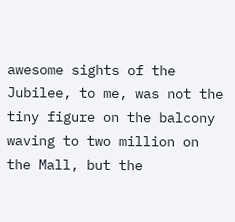awesome sights of the Jubilee, to me, was not the tiny figure on the balcony waving to two million on the Mall, but the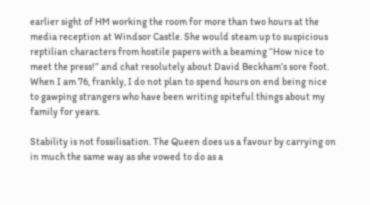earlier sight of HM working the room for more than two hours at the media reception at Windsor Castle. She would steam up to suspicious reptilian characters from hostile papers with a beaming “How nice to meet the press!” and chat resolutely about David Beckham’s sore foot. When I am 76, frankly, I do not plan to spend hours on end being nice to gawping strangers who have been writing spiteful things about my family for years.

Stability is not fossilisation. The Queen does us a favour by carrying on in much the same way as she vowed to do as a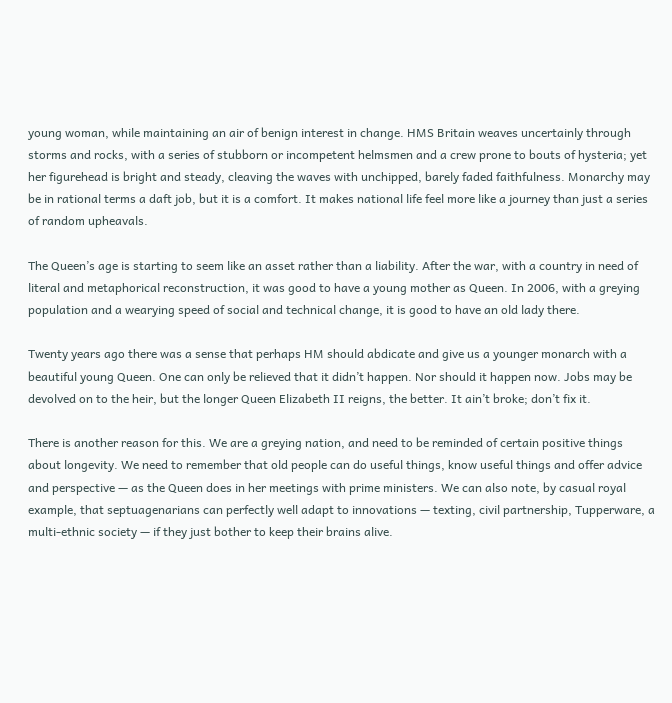young woman, while maintaining an air of benign interest in change. HMS Britain weaves uncertainly through storms and rocks, with a series of stubborn or incompetent helmsmen and a crew prone to bouts of hysteria; yet her figurehead is bright and steady, cleaving the waves with unchipped, barely faded faithfulness. Monarchy may be in rational terms a daft job, but it is a comfort. It makes national life feel more like a journey than just a series of random upheavals.

The Queen’s age is starting to seem like an asset rather than a liability. After the war, with a country in need of literal and metaphorical reconstruction, it was good to have a young mother as Queen. In 2006, with a greying population and a wearying speed of social and technical change, it is good to have an old lady there.

Twenty years ago there was a sense that perhaps HM should abdicate and give us a younger monarch with a beautiful young Queen. One can only be relieved that it didn’t happen. Nor should it happen now. Jobs may be devolved on to the heir, but the longer Queen Elizabeth II reigns, the better. It ain’t broke; don’t fix it.

There is another reason for this. We are a greying nation, and need to be reminded of certain positive things about longevity. We need to remember that old people can do useful things, know useful things and offer advice and perspective — as the Queen does in her meetings with prime ministers. We can also note, by casual royal example, that septuagenarians can perfectly well adapt to innovations — texting, civil partnership, Tupperware, a multi-ethnic society — if they just bother to keep their brains alive.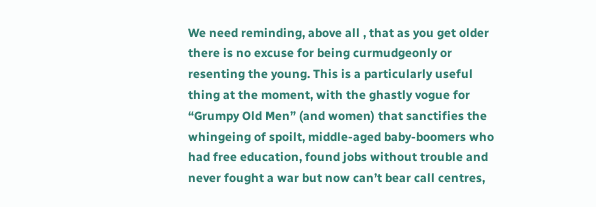We need reminding, above all , that as you get older there is no excuse for being curmudgeonly or resenting the young. This is a particularly useful thing at the moment, with the ghastly vogue for “Grumpy Old Men” (and women) that sanctifies the whingeing of spoilt, middle-aged baby-boomers who had free education, found jobs without trouble and never fought a war but now can’t bear call centres,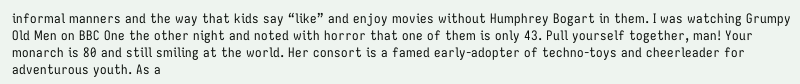informal manners and the way that kids say “like” and enjoy movies without Humphrey Bogart in them. I was watching Grumpy Old Men on BBC One the other night and noted with horror that one of them is only 43. Pull yourself together, man! Your monarch is 80 and still smiling at the world. Her consort is a famed early-adopter of techno-toys and cheerleader for adventurous youth. As a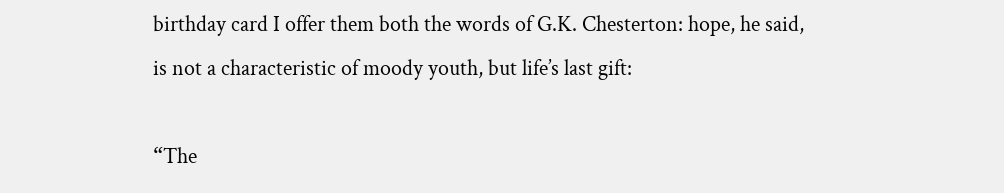birthday card I offer them both the words of G.K. Chesterton: hope, he said, is not a characteristic of moody youth, but life’s last gift:

“The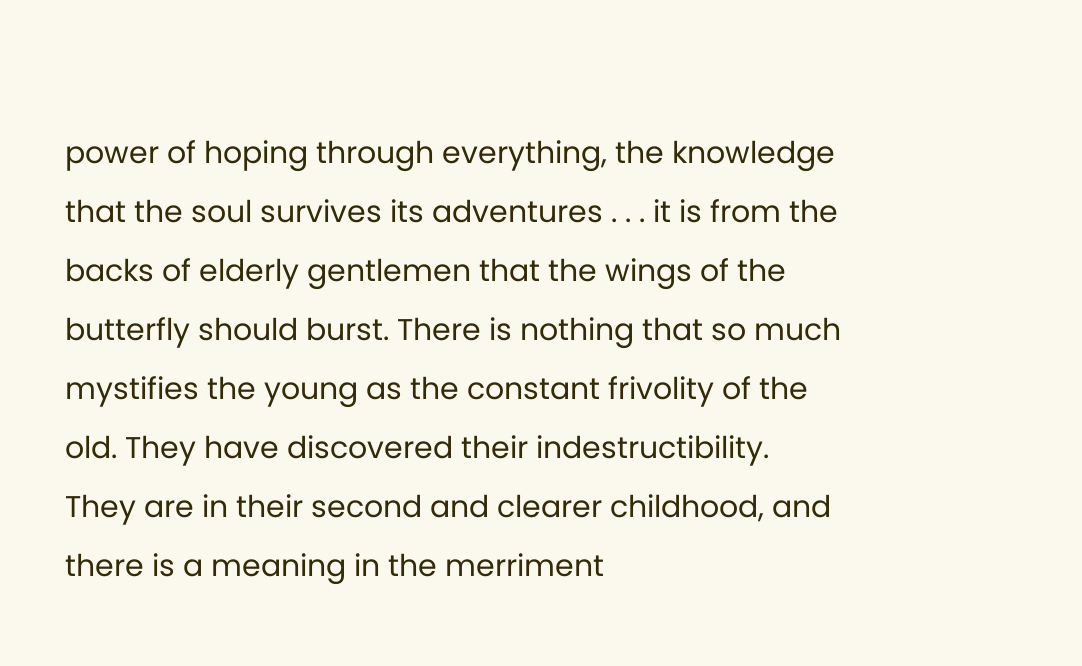power of hoping through everything, the knowledge that the soul survives its adventures . . . it is from the backs of elderly gentlemen that the wings of the butterfly should burst. There is nothing that so much mystifies the young as the constant frivolity of the old. They have discovered their indestructibility. They are in their second and clearer childhood, and there is a meaning in the merriment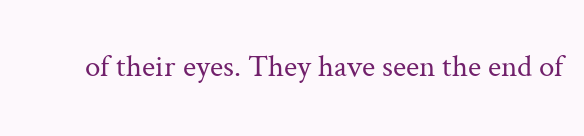of their eyes. They have seen the end of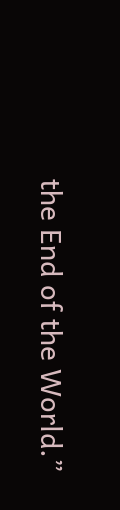the End of the World.”